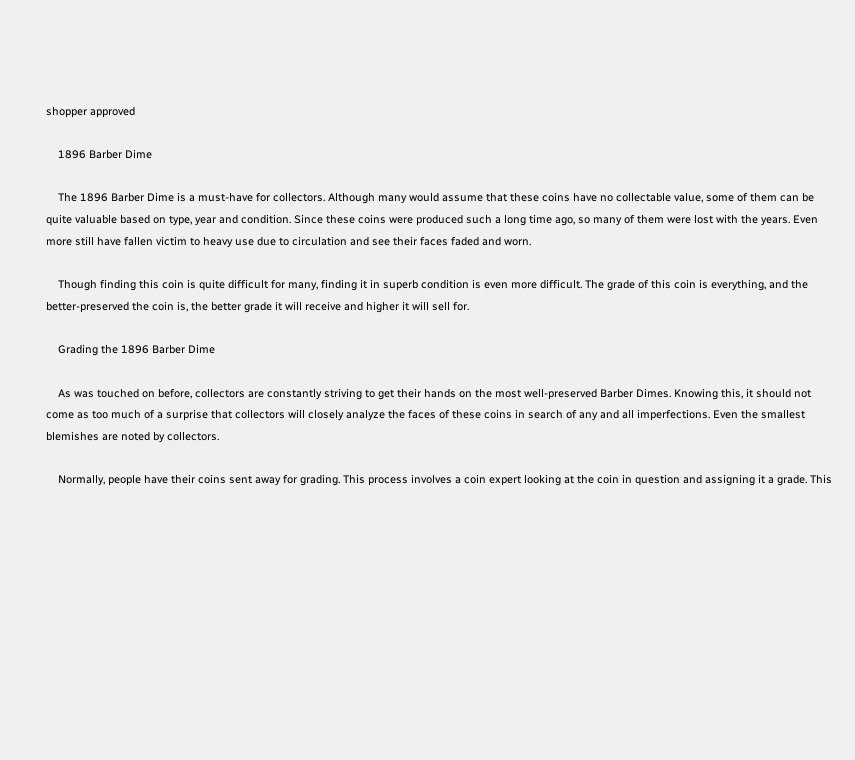shopper approved

    1896 Barber Dime

    The 1896 Barber Dime is a must-have for collectors. Although many would assume that these coins have no collectable value, some of them can be quite valuable based on type, year and condition. Since these coins were produced such a long time ago, so many of them were lost with the years. Even more still have fallen victim to heavy use due to circulation and see their faces faded and worn.

    Though finding this coin is quite difficult for many, finding it in superb condition is even more difficult. The grade of this coin is everything, and the better-preserved the coin is, the better grade it will receive and higher it will sell for.

    Grading the 1896 Barber Dime

    As was touched on before, collectors are constantly striving to get their hands on the most well-preserved Barber Dimes. Knowing this, it should not come as too much of a surprise that collectors will closely analyze the faces of these coins in search of any and all imperfections. Even the smallest blemishes are noted by collectors.

    Normally, people have their coins sent away for grading. This process involves a coin expert looking at the coin in question and assigning it a grade. This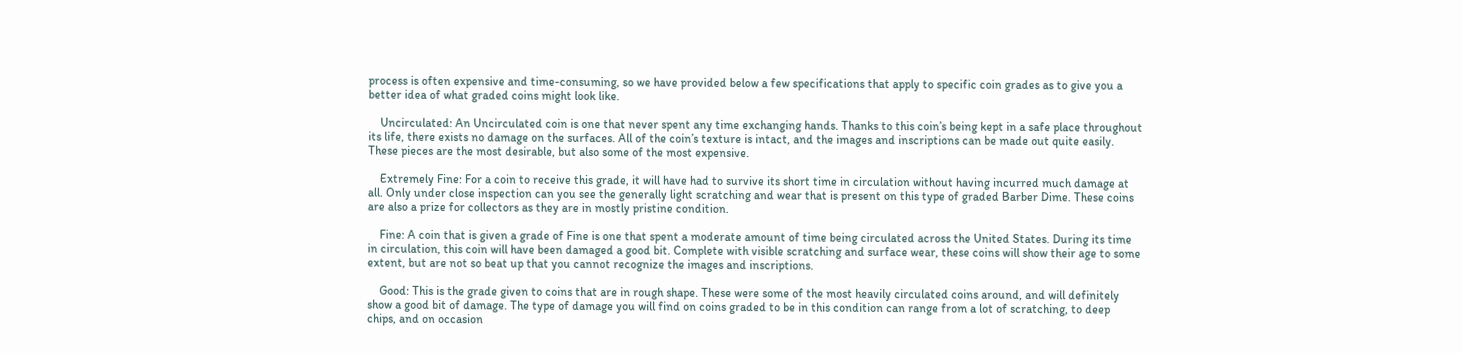process is often expensive and time-consuming, so we have provided below a few specifications that apply to specific coin grades as to give you a better idea of what graded coins might look like.

    Uncirculated: An Uncirculated coin is one that never spent any time exchanging hands. Thanks to this coin’s being kept in a safe place throughout its life, there exists no damage on the surfaces. All of the coin’s texture is intact, and the images and inscriptions can be made out quite easily. These pieces are the most desirable, but also some of the most expensive.

    Extremely Fine: For a coin to receive this grade, it will have had to survive its short time in circulation without having incurred much damage at all. Only under close inspection can you see the generally light scratching and wear that is present on this type of graded Barber Dime. These coins are also a prize for collectors as they are in mostly pristine condition.

    Fine: A coin that is given a grade of Fine is one that spent a moderate amount of time being circulated across the United States. During its time in circulation, this coin will have been damaged a good bit. Complete with visible scratching and surface wear, these coins will show their age to some extent, but are not so beat up that you cannot recognize the images and inscriptions.

    Good: This is the grade given to coins that are in rough shape. These were some of the most heavily circulated coins around, and will definitely show a good bit of damage. The type of damage you will find on coins graded to be in this condition can range from a lot of scratching, to deep chips, and on occasion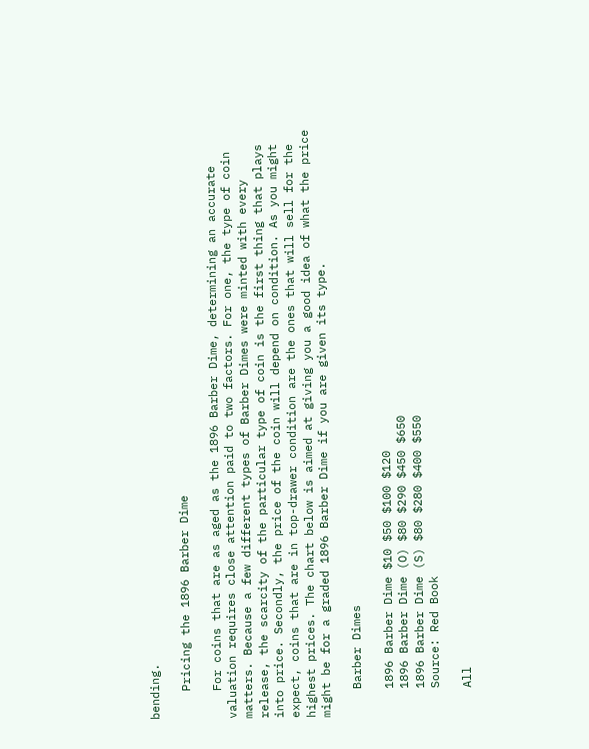bending.

    Pricing the 1896 Barber Dime

    For coins that are as aged as the 1896 Barber Dime, determining an accurate valuation requires close attention paid to two factors. For one, the type of coin matters. Because a few different types of Barber Dimes were minted with every release, the scarcity of the particular type of coin is the first thing that plays into price. Secondly, the price of the coin will depend on condition. As you might expect, coins that are in top-drawer condition are the ones that will sell for the highest prices. The chart below is aimed at giving you a good idea of what the price might be for a graded 1896 Barber Dime if you are given its type.

    Barber Dimes

    1896 Barber Dime $10 $50 $100 $120
    1896 Barber Dime (O) $80 $290 $450 $650
    1896 Barber Dime (S) $80 $280 $400 $550
    Source: Red Book

    All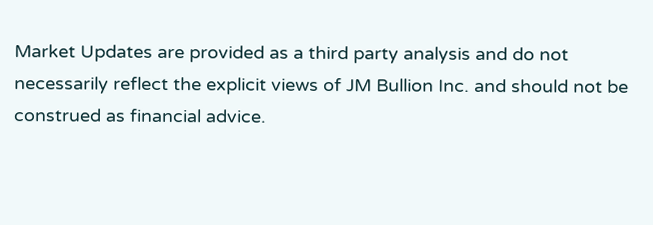Market Updates are provided as a third party analysis and do not necessarily reflect the explicit views of JM Bullion Inc. and should not be construed as financial advice.